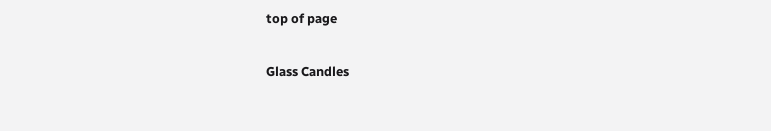top of page

Glass Candles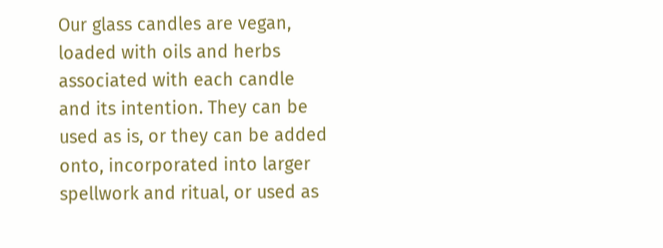Our glass candles are vegan, loaded with oils and herbs associated with each candle and its intention. They can be used as is, or they can be added onto, incorporated into larger spellwork and ritual, or used as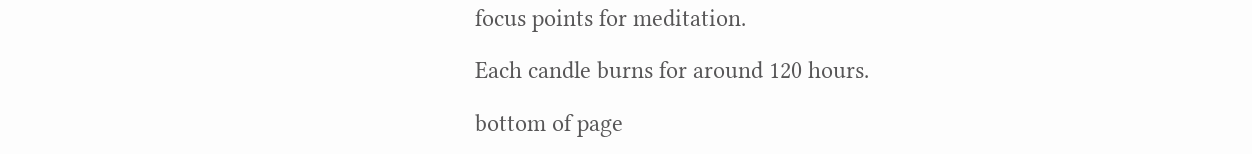focus points for meditation.

Each candle burns for around 120 hours.

bottom of page